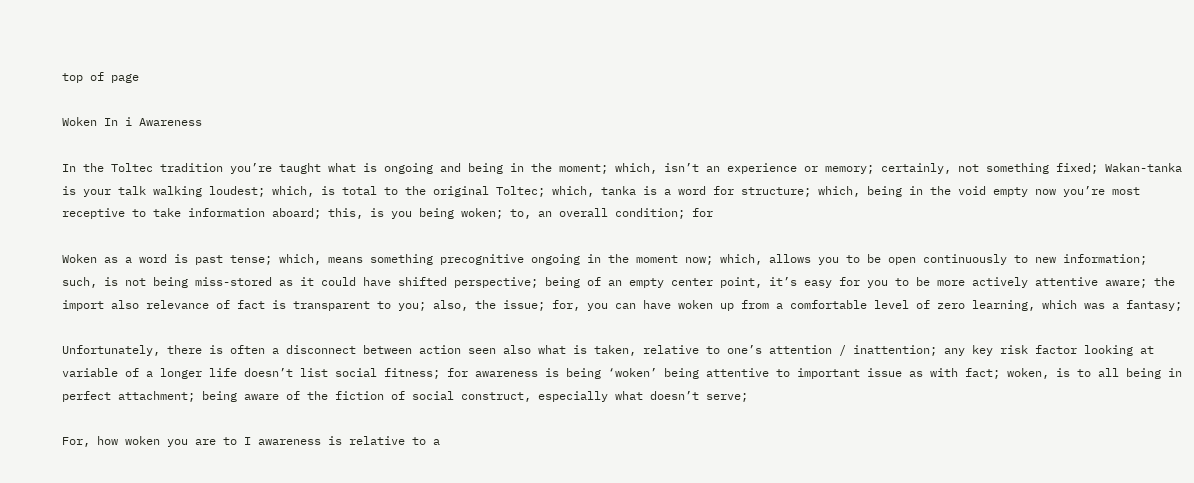top of page

Woken In i Awareness

In the Toltec tradition you’re taught what is ongoing and being in the moment; which, isn’t an experience or memory; certainly, not something fixed; Wakan-tanka is your talk walking loudest; which, is total to the original Toltec; which, tanka is a word for structure; which, being in the void empty now you’re most receptive to take information aboard; this, is you being woken; to, an overall condition; for

Woken as a word is past tense; which, means something precognitive ongoing in the moment now; which, allows you to be open continuously to new information; such, is not being miss-stored as it could have shifted perspective; being of an empty center point, it’s easy for you to be more actively attentive aware; the import also relevance of fact is transparent to you; also, the issue; for, you can have woken up from a comfortable level of zero learning, which was a fantasy;

Unfortunately, there is often a disconnect between action seen also what is taken, relative to one’s attention / inattention; any key risk factor looking at variable of a longer life doesn’t list social fitness; for awareness is being ‘woken’ being attentive to important issue as with fact; woken, is to all being in perfect attachment; being aware of the fiction of social construct, especially what doesn’t serve;

For, how woken you are to I awareness is relative to a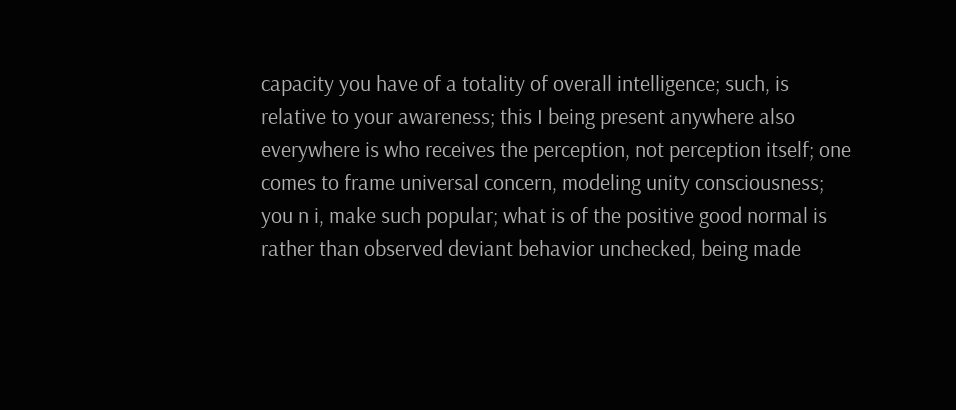capacity you have of a totality of overall intelligence; such, is relative to your awareness; this I being present anywhere also everywhere is who receives the perception, not perception itself; one comes to frame universal concern, modeling unity consciousness; you n i, make such popular; what is of the positive good normal is rather than observed deviant behavior unchecked, being made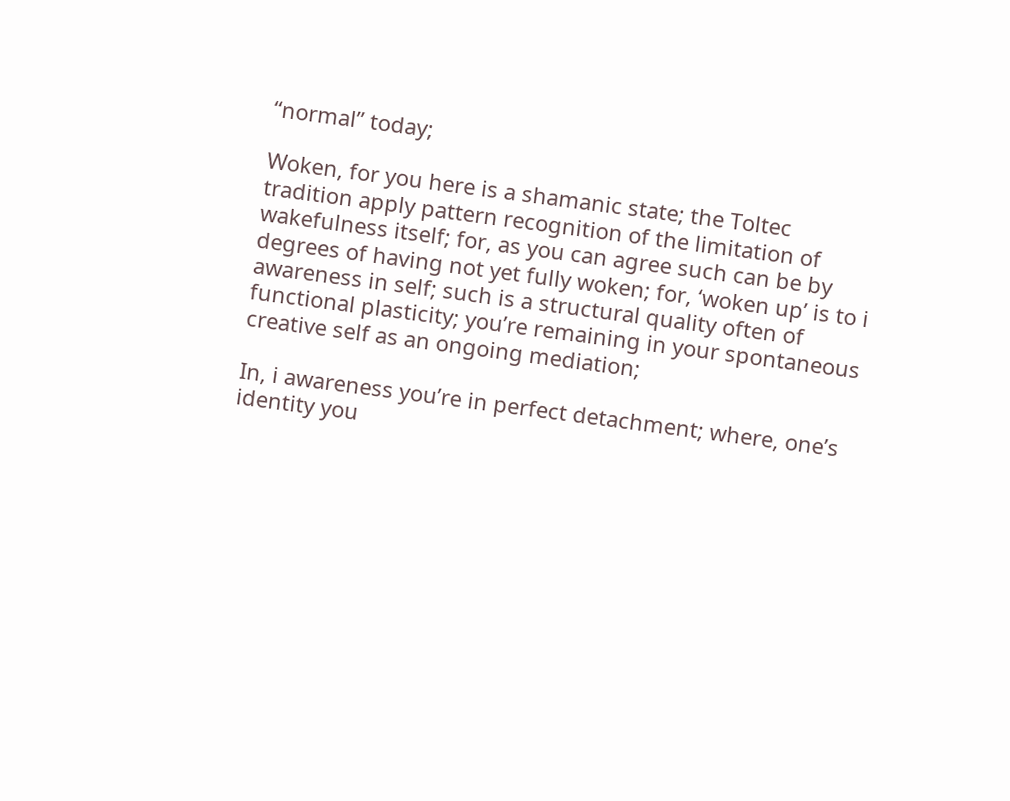“normal” today;

Woken, for you here is a shamanic state; the Toltec tradition apply pattern recognition of the limitation of wakefulness itself; for, as you can agree such can be by degrees of having not yet fully woken; for, ‘woken up’ is to i awareness in self; such is a structural quality often of functional plasticity; you’re remaining in your spontaneous creative self as an ongoing mediation;

In, i awareness you’re in perfect detachment; where, one’s identity you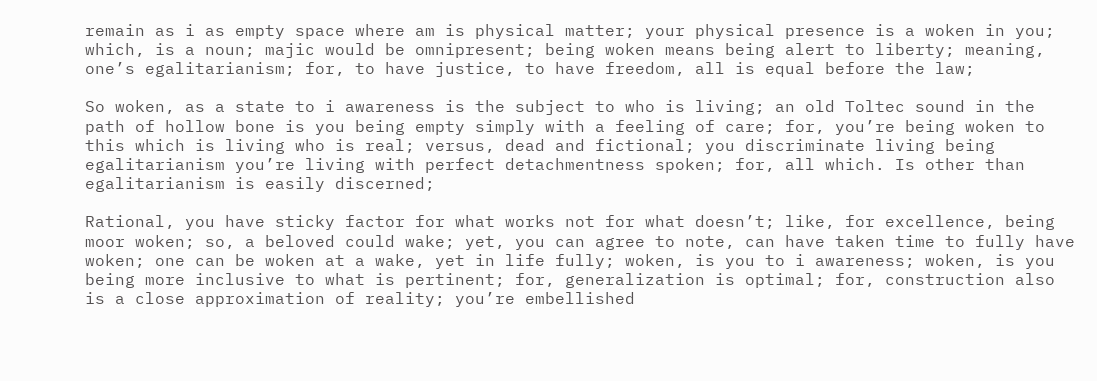remain as i as empty space where am is physical matter; your physical presence is a woken in you; which, is a noun; majic would be omnipresent; being woken means being alert to liberty; meaning, one’s egalitarianism; for, to have justice, to have freedom, all is equal before the law;

So woken, as a state to i awareness is the subject to who is living; an old Toltec sound in the path of hollow bone is you being empty simply with a feeling of care; for, you’re being woken to this which is living who is real; versus, dead and fictional; you discriminate living being egalitarianism you’re living with perfect detachmentness spoken; for, all which. Is other than egalitarianism is easily discerned;

Rational, you have sticky factor for what works not for what doesn’t; like, for excellence, being moor woken; so, a beloved could wake; yet, you can agree to note, can have taken time to fully have woken; one can be woken at a wake, yet in life fully; woken, is you to i awareness; woken, is you being more inclusive to what is pertinent; for, generalization is optimal; for, construction also is a close approximation of reality; you’re embellished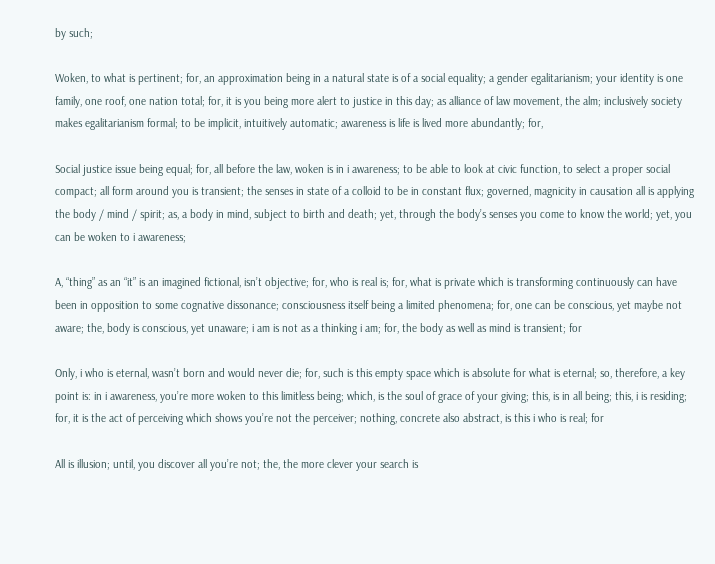by such;

Woken, to what is pertinent; for, an approximation being in a natural state is of a social equality; a gender egalitarianism; your identity is one family, one roof, one nation total; for, it is you being more alert to justice in this day; as alliance of law movement, the alm; inclusively society makes egalitarianism formal; to be implicit, intuitively automatic; awareness is life is lived more abundantly; for,

Social justice issue being equal; for, all before the law, woken is in i awareness; to be able to look at civic function, to select a proper social compact; all form around you is transient; the senses in state of a colloid to be in constant flux; governed, magnicity in causation all is applying the body / mind / spirit; as, a body in mind, subject to birth and death; yet, through the body’s senses you come to know the world; yet, you can be woken to i awareness;

A, “thing” as an “it” is an imagined fictional, isn’t objective; for, who is real is; for, what is private which is transforming continuously can have been in opposition to some cognative dissonance; consciousness itself being a limited phenomena; for, one can be conscious, yet maybe not aware; the, body is conscious, yet unaware; i am is not as a thinking i am; for, the body as well as mind is transient; for

Only, i who is eternal, wasn’t born and would never die; for, such is this empty space which is absolute for what is eternal; so, therefore, a key point is: in i awareness, you’re more woken to this limitless being; which, is the soul of grace of your giving; this, is in all being; this, i is residing; for, it is the act of perceiving which shows you’re not the perceiver; nothing, concrete also abstract, is this i who is real; for

All is illusion; until, you discover all you’re not; the, the more clever your search is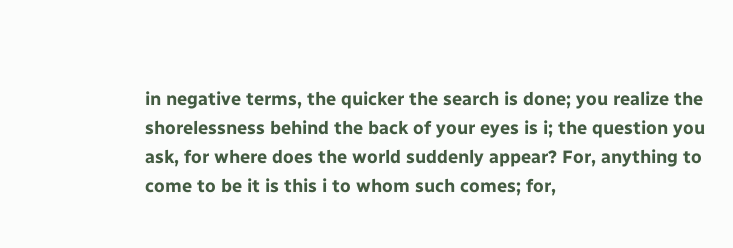in negative terms, the quicker the search is done; you realize the shorelessness behind the back of your eyes is i; the question you ask, for where does the world suddenly appear? For, anything to come to be it is this i to whom such comes; for,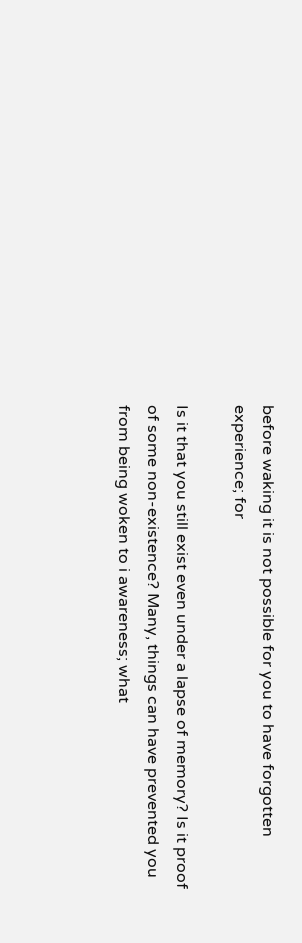before waking it is not possible for you to have forgotten experience; for

Is it that you still exist even under a lapse of memory? Is it proof of some non-existence? Many, things can have prevented you from being woken to i awareness; what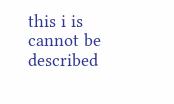this i is cannot be described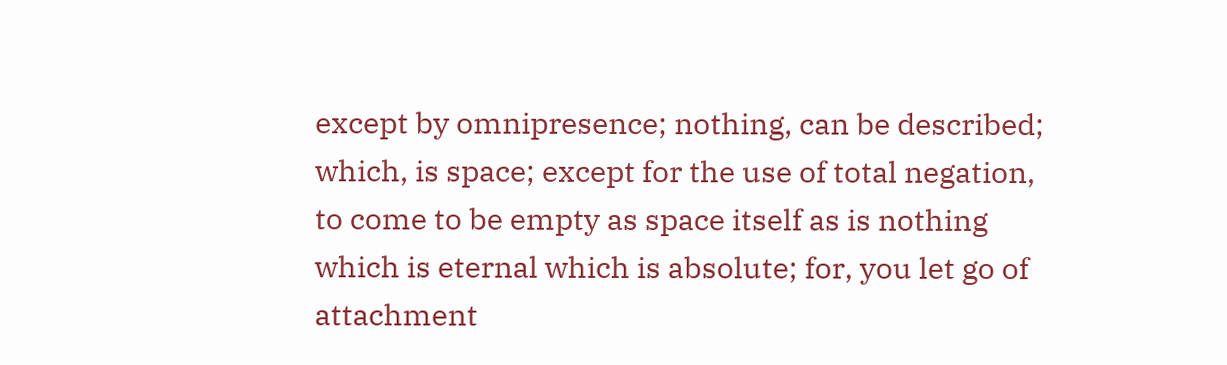except by omnipresence; nothing, can be described; which, is space; except for the use of total negation, to come to be empty as space itself as is nothing which is eternal which is absolute; for, you let go of attachment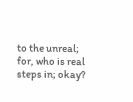to the unreal; for, who is real steps in; okay?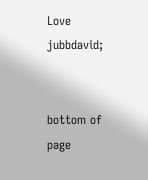Love jubbdavid;


bottom of page